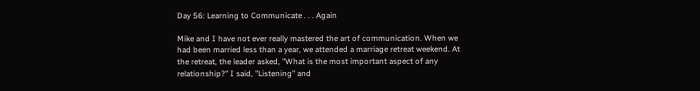Day 56: Learning to Communicate . . . Again

Mike and I have not ever really mastered the art of communication. When we had been married less than a year, we attended a marriage retreat weekend. At the retreat, the leader asked, "What is the most important aspect of any relationship?" I said, "Listening" and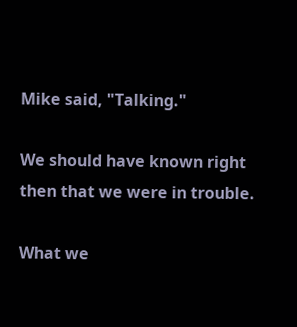Mike said, "Talking."

We should have known right then that we were in trouble.

What we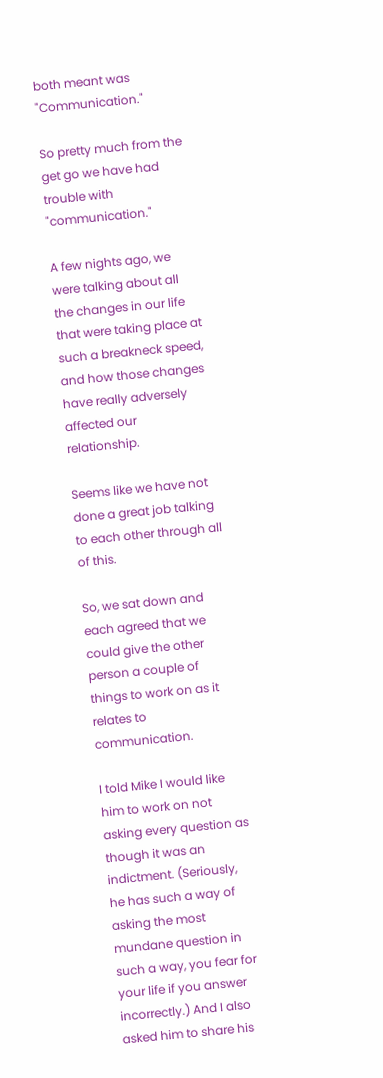both meant was "Communication."

So pretty much from the get go we have had trouble with "communication."

A few nights ago, we were talking about all the changes in our life that were taking place at such a breakneck speed, and how those changes have really adversely affected our relationship.

Seems like we have not done a great job talking to each other through all of this.

So, we sat down and each agreed that we could give the other person a couple of things to work on as it relates to communication.

I told Mike I would like him to work on not asking every question as though it was an indictment. (Seriously, he has such a way of asking the most mundane question in such a way, you fear for your life if you answer incorrectly.) And I also asked him to share his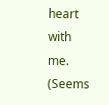heart with me. (Seems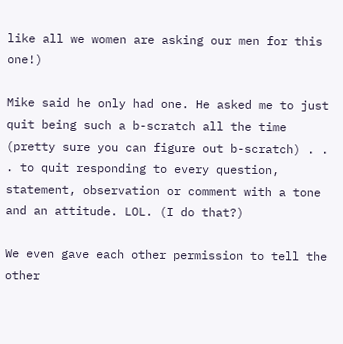like all we women are asking our men for this one!)

Mike said he only had one. He asked me to just quit being such a b-scratch all the time (pretty sure you can figure out b-scratch) . . . to quit responding to every question, statement, observation or comment with a tone and an attitude. LOL. (I do that?)

We even gave each other permission to tell the other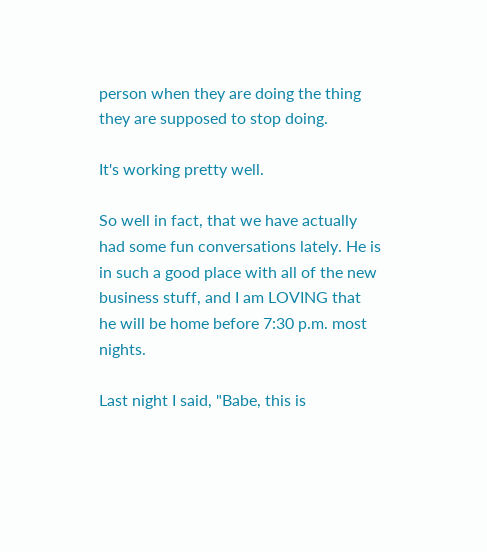person when they are doing the thing they are supposed to stop doing.

It's working pretty well.

So well in fact, that we have actually had some fun conversations lately. He is in such a good place with all of the new business stuff, and I am LOVING that he will be home before 7:30 p.m. most nights.

Last night I said, "Babe, this is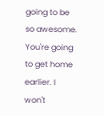going to be so awesome. You're going to get home earlier. I won't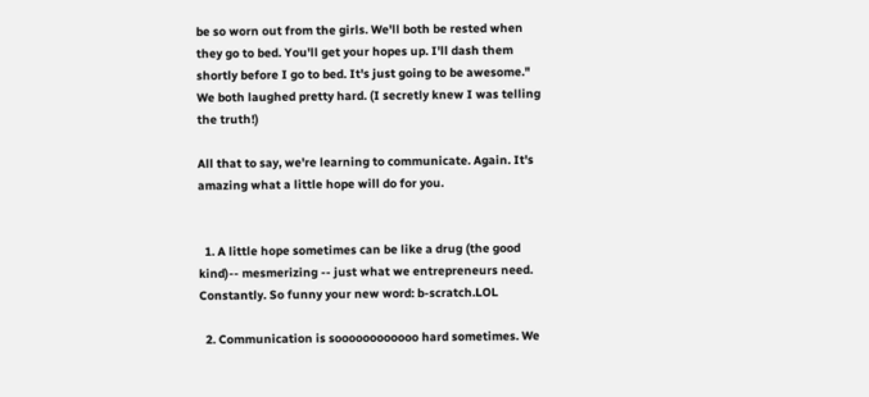be so worn out from the girls. We'll both be rested when they go to bed. You'll get your hopes up. I'll dash them shortly before I go to bed. It's just going to be awesome." We both laughed pretty hard. (I secretly knew I was telling the truth!)

All that to say, we're learning to communicate. Again. It's amazing what a little hope will do for you.


  1. A little hope sometimes can be like a drug (the good kind)-- mesmerizing -- just what we entrepreneurs need. Constantly. So funny your new word: b-scratch.LOL

  2. Communication is soooooooooooo hard sometimes. We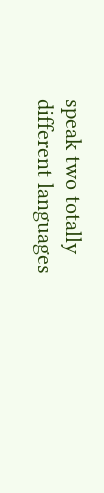speak two totally different languages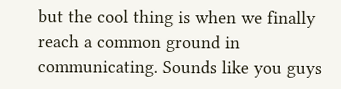but the cool thing is when we finally reach a common ground in communicating. Sounds like you guys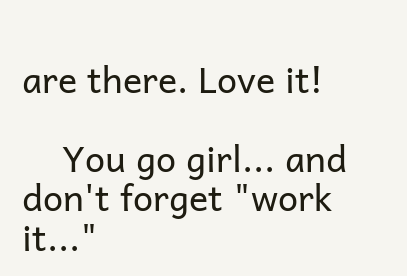are there. Love it!

    You go girl... and don't forget "work it..."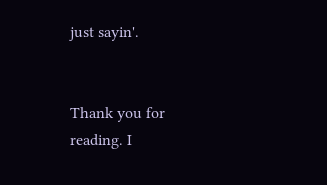just sayin'.


Thank you for reading. I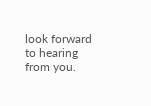look forward to hearing from you.